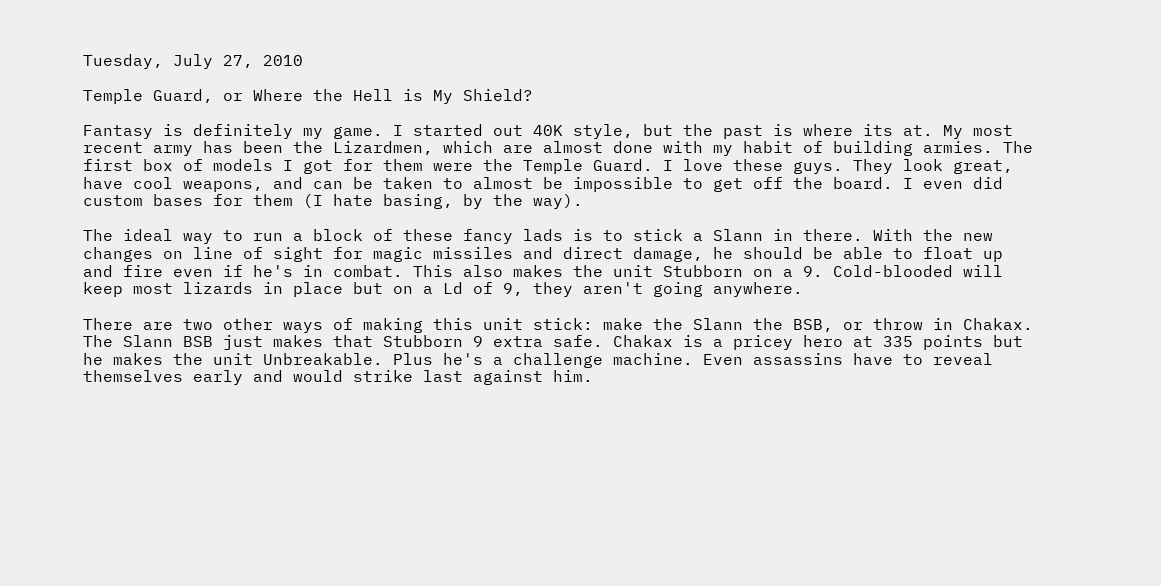Tuesday, July 27, 2010

Temple Guard, or Where the Hell is My Shield?

Fantasy is definitely my game. I started out 40K style, but the past is where its at. My most recent army has been the Lizardmen, which are almost done with my habit of building armies. The first box of models I got for them were the Temple Guard. I love these guys. They look great, have cool weapons, and can be taken to almost be impossible to get off the board. I even did custom bases for them (I hate basing, by the way).

The ideal way to run a block of these fancy lads is to stick a Slann in there. With the new changes on line of sight for magic missiles and direct damage, he should be able to float up and fire even if he's in combat. This also makes the unit Stubborn on a 9. Cold-blooded will keep most lizards in place but on a Ld of 9, they aren't going anywhere.

There are two other ways of making this unit stick: make the Slann the BSB, or throw in Chakax. The Slann BSB just makes that Stubborn 9 extra safe. Chakax is a pricey hero at 335 points but he makes the unit Unbreakable. Plus he's a challenge machine. Even assassins have to reveal themselves early and would strike last against him.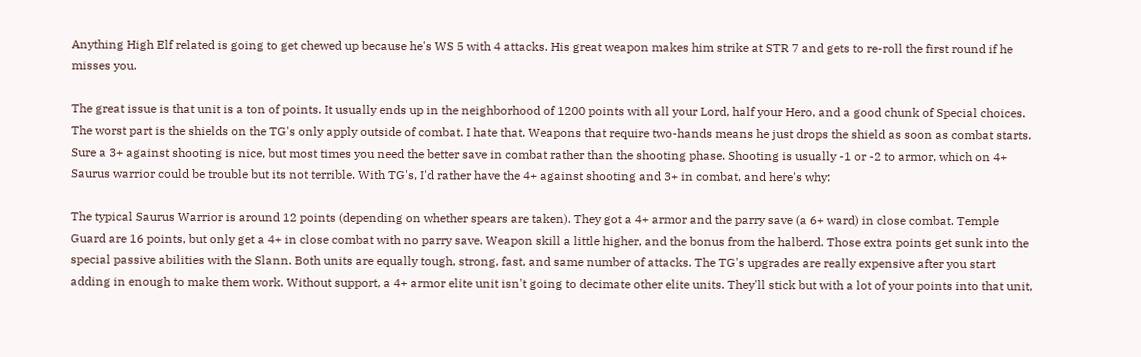Anything High Elf related is going to get chewed up because he's WS 5 with 4 attacks. His great weapon makes him strike at STR 7 and gets to re-roll the first round if he misses you.

The great issue is that unit is a ton of points. It usually ends up in the neighborhood of 1200 points with all your Lord, half your Hero, and a good chunk of Special choices. The worst part is the shields on the TG's only apply outside of combat. I hate that. Weapons that require two-hands means he just drops the shield as soon as combat starts. Sure a 3+ against shooting is nice, but most times you need the better save in combat rather than the shooting phase. Shooting is usually -1 or -2 to armor, which on 4+ Saurus warrior could be trouble but its not terrible. With TG's, I'd rather have the 4+ against shooting and 3+ in combat, and here's why:

The typical Saurus Warrior is around 12 points (depending on whether spears are taken). They got a 4+ armor and the parry save (a 6+ ward) in close combat. Temple Guard are 16 points, but only get a 4+ in close combat with no parry save. Weapon skill a little higher, and the bonus from the halberd. Those extra points get sunk into the special passive abilities with the Slann. Both units are equally tough, strong, fast, and same number of attacks. The TG's upgrades are really expensive after you start adding in enough to make them work. Without support, a 4+ armor elite unit isn't going to decimate other elite units. They'll stick but with a lot of your points into that unit,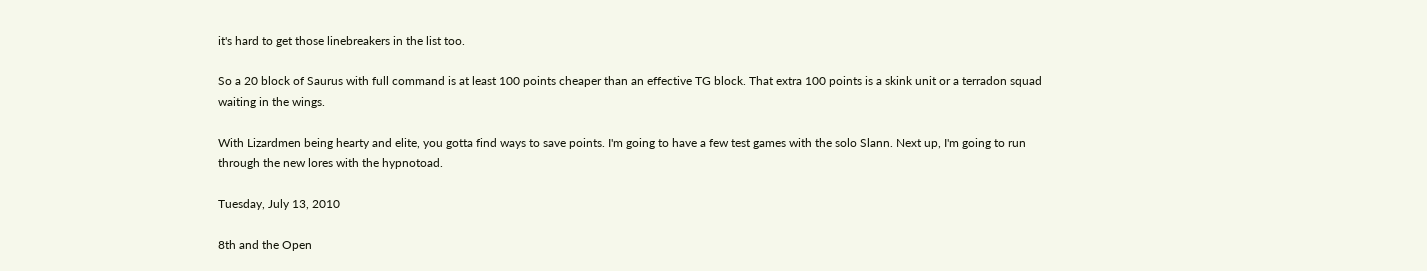it's hard to get those linebreakers in the list too.

So a 20 block of Saurus with full command is at least 100 points cheaper than an effective TG block. That extra 100 points is a skink unit or a terradon squad waiting in the wings.

With Lizardmen being hearty and elite, you gotta find ways to save points. I'm going to have a few test games with the solo Slann. Next up, I'm going to run through the new lores with the hypnotoad.

Tuesday, July 13, 2010

8th and the Open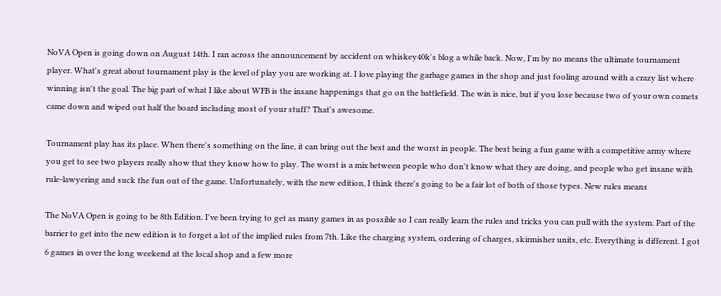NoVA Open is going down on August 14th. I ran across the announcement by accident on whiskey40k's blog a while back. Now, I'm by no means the ultimate tournament player. What's great about tournament play is the level of play you are working at. I love playing the garbage games in the shop and just fooling around with a crazy list where winning isn't the goal. The big part of what I like about WFB is the insane happenings that go on the battlefield. The win is nice, but if you lose because two of your own comets came down and wiped out half the board including most of your stuff? That's awesome.

Tournament play has its place. When there's something on the line, it can bring out the best and the worst in people. The best being a fun game with a competitive army where you get to see two players really show that they know how to play. The worst is a mix between people who don't know what they are doing, and people who get insane with rule-lawyering and suck the fun out of the game. Unfortunately, with the new edition, I think there's going to be a fair lot of both of those types. New rules means

The NoVA Open is going to be 8th Edition. I've been trying to get as many games in as possible so I can really learn the rules and tricks you can pull with the system. Part of the barrier to get into the new edition is to forget a lot of the implied rules from 7th. Like the charging system, ordering of charges, skirmisher units, etc. Everything is different. I got 6 games in over the long weekend at the local shop and a few more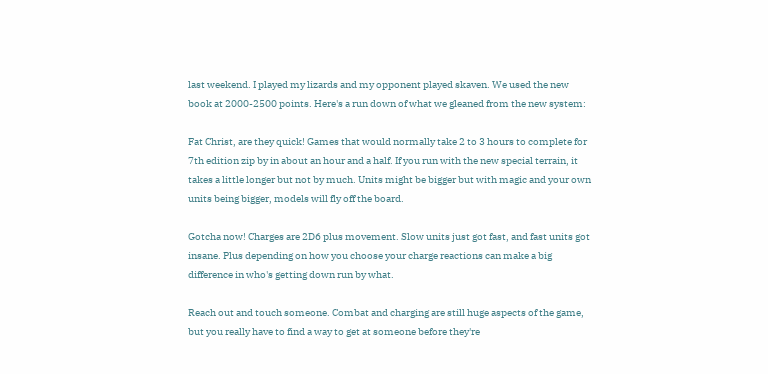last weekend. I played my lizards and my opponent played skaven. We used the new book at 2000-2500 points. Here's a run down of what we gleaned from the new system:

Fat Christ, are they quick! Games that would normally take 2 to 3 hours to complete for 7th edition zip by in about an hour and a half. If you run with the new special terrain, it takes a little longer but not by much. Units might be bigger but with magic and your own units being bigger, models will fly off the board.

Gotcha now! Charges are 2D6 plus movement. Slow units just got fast, and fast units got insane. Plus depending on how you choose your charge reactions can make a big difference in who's getting down run by what.

Reach out and touch someone. Combat and charging are still huge aspects of the game, but you really have to find a way to get at someone before they're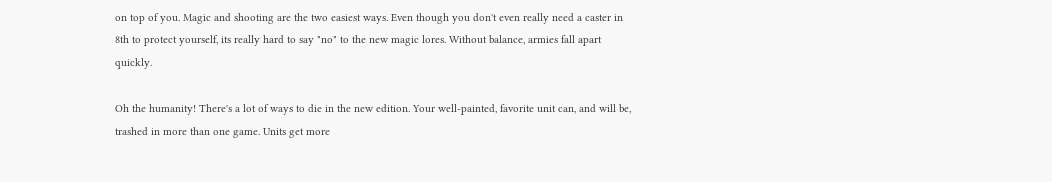on top of you. Magic and shooting are the two easiest ways. Even though you don't even really need a caster in 8th to protect yourself, its really hard to say "no" to the new magic lores. Without balance, armies fall apart quickly.

Oh the humanity! There's a lot of ways to die in the new edition. Your well-painted, favorite unit can, and will be, trashed in more than one game. Units get more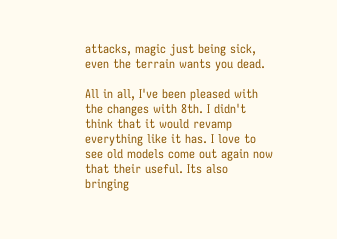attacks, magic just being sick, even the terrain wants you dead.

All in all, I've been pleased with the changes with 8th. I didn't think that it would revamp everything like it has. I love to see old models come out again now that their useful. Its also bringing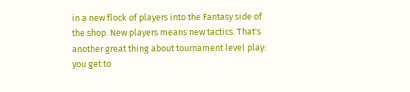in a new flock of players into the Fantasy side of the shop. New players means new tactics. That's another great thing about tournament level play: you get to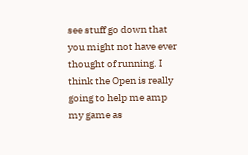see stuff go down that you might not have ever thought of running. I think the Open is really going to help me amp my game as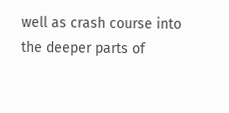well as crash course into the deeper parts of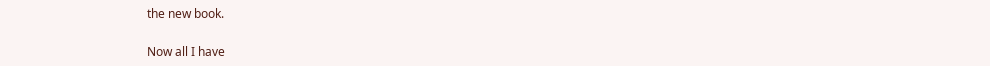the new book.

Now all I have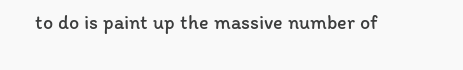to do is paint up the massive number of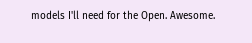models I'll need for the Open. Awesome.